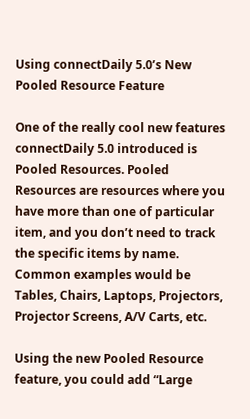Using connectDaily 5.0’s New Pooled Resource Feature

One of the really cool new features connectDaily 5.0 introduced is Pooled Resources. Pooled Resources are resources where you have more than one of particular item, and you don’t need to track the specific items by name. Common examples would be Tables, Chairs, Laptops, Projectors, Projector Screens, A/V Carts, etc.

Using the new Pooled Resource feature, you could add “Large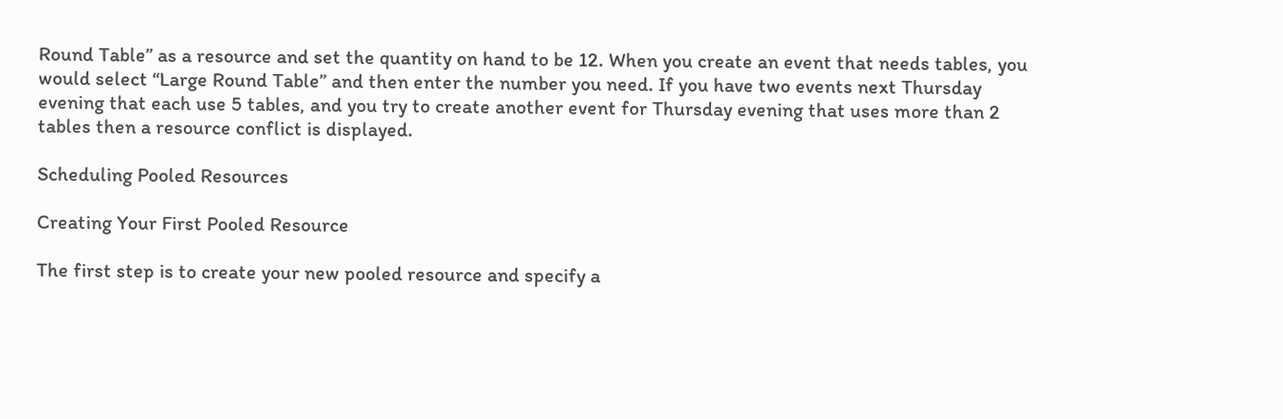Round Table” as a resource and set the quantity on hand to be 12. When you create an event that needs tables, you would select “Large Round Table” and then enter the number you need. If you have two events next Thursday evening that each use 5 tables, and you try to create another event for Thursday evening that uses more than 2 tables then a resource conflict is displayed.

Scheduling Pooled Resources

Creating Your First Pooled Resource

The first step is to create your new pooled resource and specify a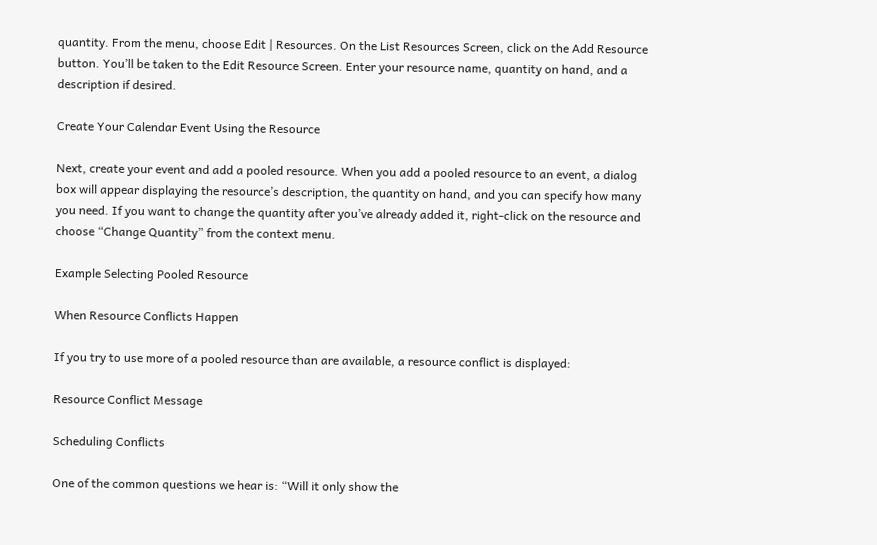quantity. From the menu, choose Edit | Resources. On the List Resources Screen, click on the Add Resource button. You’ll be taken to the Edit Resource Screen. Enter your resource name, quantity on hand, and a description if desired.

Create Your Calendar Event Using the Resource

Next, create your event and add a pooled resource. When you add a pooled resource to an event, a dialog box will appear displaying the resource’s description, the quantity on hand, and you can specify how many you need. If you want to change the quantity after you’ve already added it, right-click on the resource and choose “Change Quantity” from the context menu.

Example Selecting Pooled Resource

When Resource Conflicts Happen

If you try to use more of a pooled resource than are available, a resource conflict is displayed:

Resource Conflict Message

Scheduling Conflicts

One of the common questions we hear is: “Will it only show the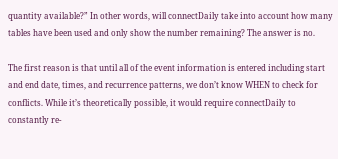quantity available?” In other words, will connectDaily take into account how many tables have been used and only show the number remaining? The answer is no.

The first reason is that until all of the event information is entered including start and end date, times, and recurrence patterns, we don’t know WHEN to check for conflicts. While it’s theoretically possible, it would require connectDaily to constantly re-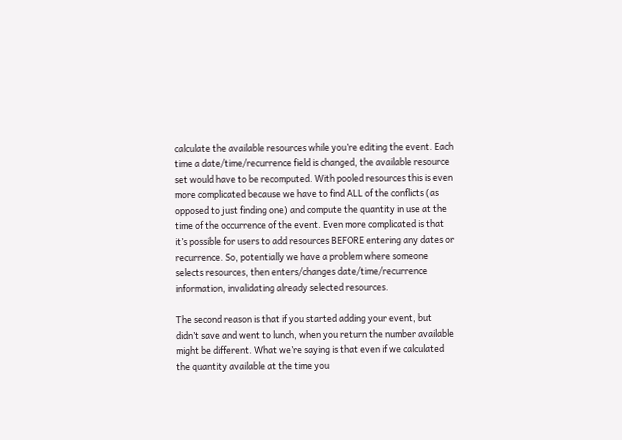calculate the available resources while you’re editing the event. Each time a date/time/recurrence field is changed, the available resource set would have to be recomputed. With pooled resources this is even more complicated because we have to find ALL of the conflicts (as opposed to just finding one) and compute the quantity in use at the time of the occurrence of the event. Even more complicated is that it’s possible for users to add resources BEFORE entering any dates or recurrence. So, potentially we have a problem where someone selects resources, then enters/changes date/time/recurrence information, invalidating already selected resources.

The second reason is that if you started adding your event, but didn’t save and went to lunch, when you return the number available might be different. What we’re saying is that even if we calculated the quantity available at the time you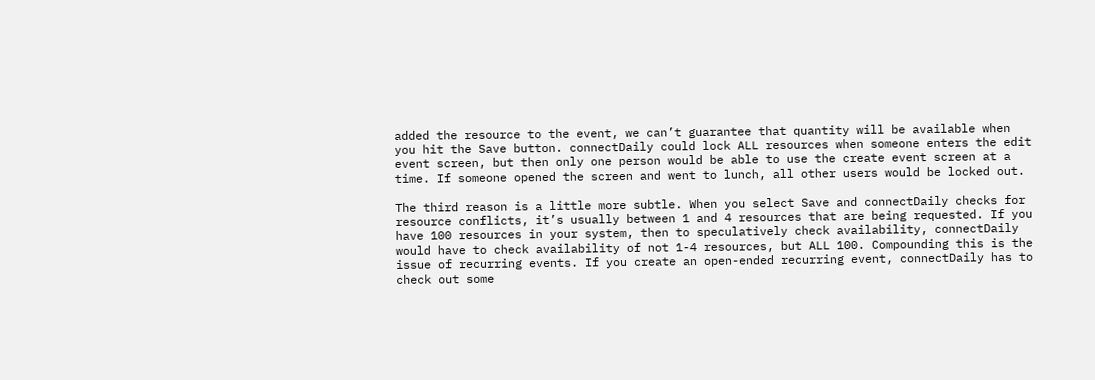added the resource to the event, we can’t guarantee that quantity will be available when you hit the Save button. connectDaily could lock ALL resources when someone enters the edit event screen, but then only one person would be able to use the create event screen at a time. If someone opened the screen and went to lunch, all other users would be locked out.

The third reason is a little more subtle. When you select Save and connectDaily checks for resource conflicts, it’s usually between 1 and 4 resources that are being requested. If you have 100 resources in your system, then to speculatively check availability, connectDaily would have to check availability of not 1-4 resources, but ALL 100. Compounding this is the issue of recurring events. If you create an open-ended recurring event, connectDaily has to check out some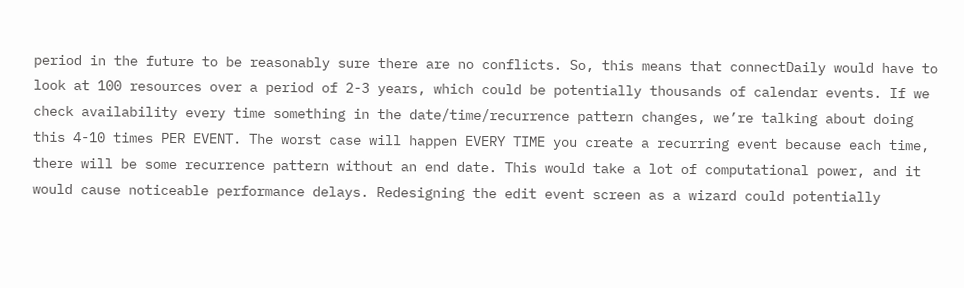period in the future to be reasonably sure there are no conflicts. So, this means that connectDaily would have to look at 100 resources over a period of 2-3 years, which could be potentially thousands of calendar events. If we check availability every time something in the date/time/recurrence pattern changes, we’re talking about doing this 4-10 times PER EVENT. The worst case will happen EVERY TIME you create a recurring event because each time, there will be some recurrence pattern without an end date. This would take a lot of computational power, and it would cause noticeable performance delays. Redesigning the edit event screen as a wizard could potentially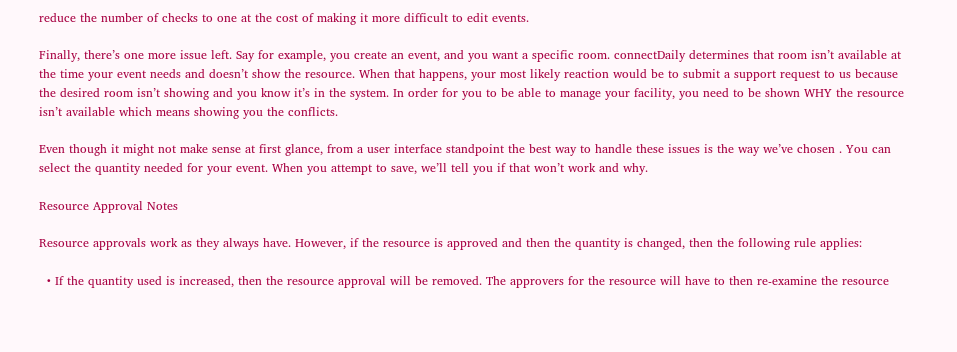reduce the number of checks to one at the cost of making it more difficult to edit events.

Finally, there’s one more issue left. Say for example, you create an event, and you want a specific room. connectDaily determines that room isn’t available at the time your event needs and doesn’t show the resource. When that happens, your most likely reaction would be to submit a support request to us because the desired room isn’t showing and you know it’s in the system. In order for you to be able to manage your facility, you need to be shown WHY the resource isn’t available which means showing you the conflicts.

Even though it might not make sense at first glance, from a user interface standpoint the best way to handle these issues is the way we’ve chosen . You can select the quantity needed for your event. When you attempt to save, we’ll tell you if that won’t work and why.

Resource Approval Notes

Resource approvals work as they always have. However, if the resource is approved and then the quantity is changed, then the following rule applies:

  • If the quantity used is increased, then the resource approval will be removed. The approvers for the resource will have to then re-examine the resource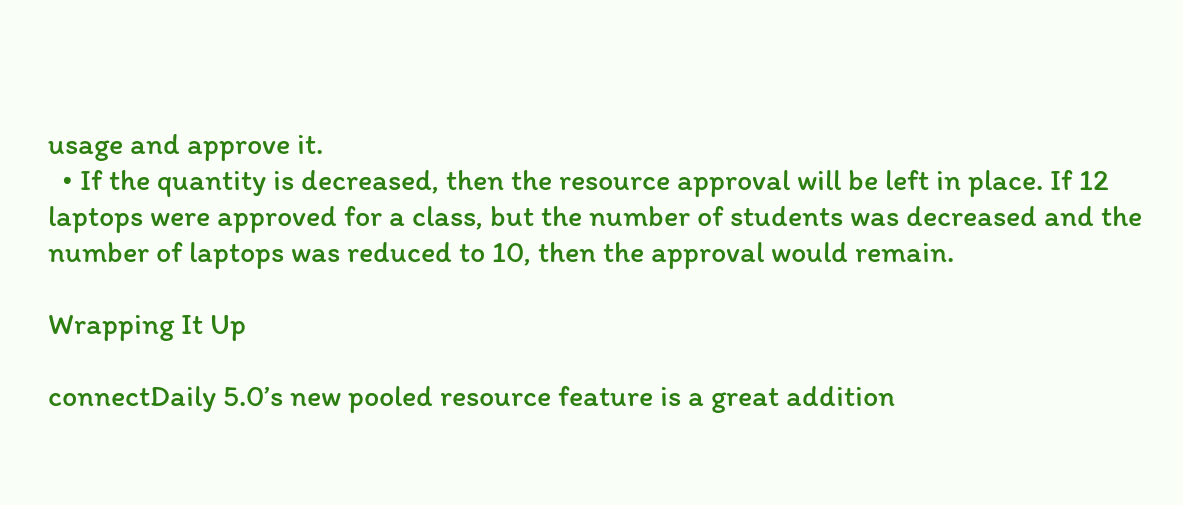usage and approve it.
  • If the quantity is decreased, then the resource approval will be left in place. If 12 laptops were approved for a class, but the number of students was decreased and the number of laptops was reduced to 10, then the approval would remain.

Wrapping It Up

connectDaily 5.0’s new pooled resource feature is a great addition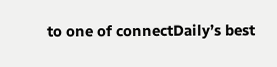to one of connectDaily’s best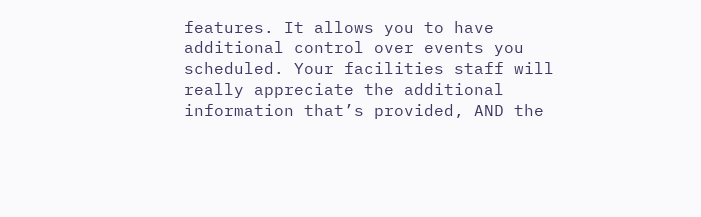features. It allows you to have additional control over events you scheduled. Your facilities staff will really appreciate the additional information that’s provided, AND the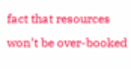fact that resources won’t be over-booked